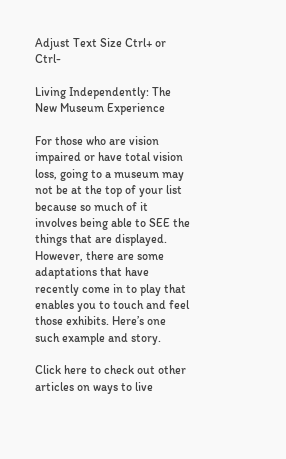Adjust Text Size Ctrl+ or Ctrl-

Living Independently: The New Museum Experience

For those who are vision impaired or have total vision loss, going to a museum may not be at the top of your list because so much of it involves being able to SEE the things that are displayed.  However, there are some adaptations that have recently come in to play that enables you to touch and feel those exhibits. Here’s one such example and story.

Click here to check out other articles on ways to live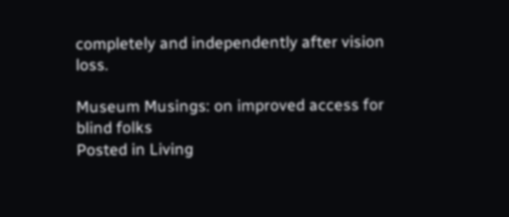completely and independently after vision loss.

Museum Musings: on improved access for blind folks
Posted in Living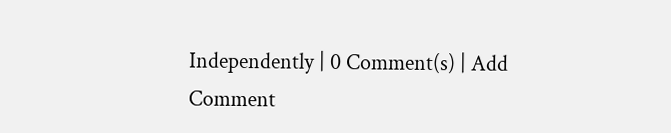Independently | 0 Comment(s) | Add Comment